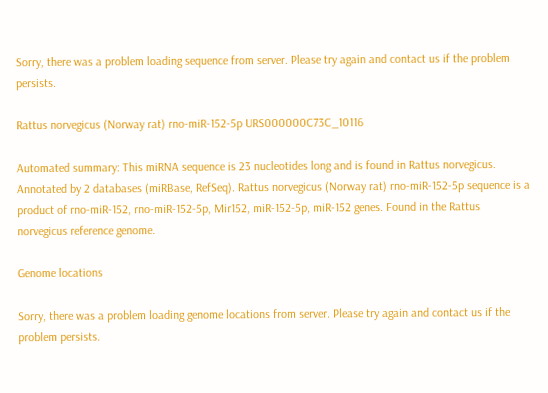Sorry, there was a problem loading sequence from server. Please try again and contact us if the problem persists.

Rattus norvegicus (Norway rat) rno-miR-152-5p URS000000C73C_10116

Automated summary: This miRNA sequence is 23 nucleotides long and is found in Rattus norvegicus. Annotated by 2 databases (miRBase, RefSeq). Rattus norvegicus (Norway rat) rno-miR-152-5p sequence is a product of rno-miR-152, rno-miR-152-5p, Mir152, miR-152-5p, miR-152 genes. Found in the Rattus norvegicus reference genome.

Genome locations

Sorry, there was a problem loading genome locations from server. Please try again and contact us if the problem persists.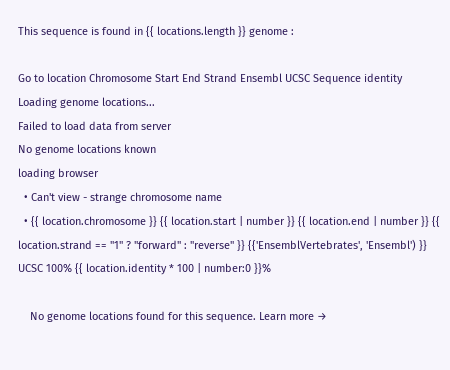This sequence is found in {{ locations.length }} genome :

Go to location Chromosome Start End Strand Ensembl UCSC Sequence identity
Loading genome locations...
Failed to load data from server
No genome locations known
loading browser
  • Can't view - strange chromosome name
  • {{ location.chromosome }} {{ location.start | number }} {{ location.end | number }} {{ location.strand == "1" ? "forward" : "reverse" }} {{'EnsemblVertebrates', 'Ensembl') }} UCSC 100% {{ location.identity * 100 | number:0 }}%

    No genome locations found for this sequence. Learn more →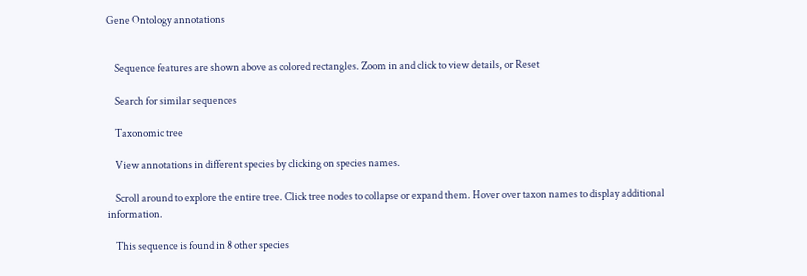Gene Ontology annotations


    Sequence features are shown above as colored rectangles. Zoom in and click to view details, or Reset

    Search for similar sequences

    Taxonomic tree

    View annotations in different species by clicking on species names.

    Scroll around to explore the entire tree. Click tree nodes to collapse or expand them. Hover over taxon names to display additional information.

    This sequence is found in 8 other species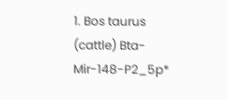1. Bos taurus (cattle) Bta-Mir-148-P2_5p*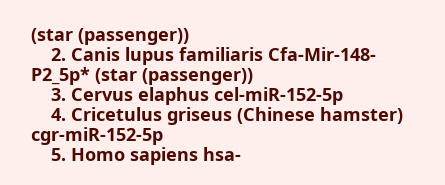(star (passenger))
    2. Canis lupus familiaris Cfa-Mir-148-P2_5p* (star (passenger))
    3. Cervus elaphus cel-miR-152-5p
    4. Cricetulus griseus (Chinese hamster) cgr-miR-152-5p
    5. Homo sapiens hsa-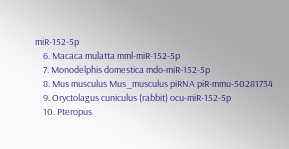miR-152-5p
    6. Macaca mulatta mml-miR-152-5p
    7. Monodelphis domestica mdo-miR-152-5p
    8. Mus musculus Mus_musculus piRNA piR-mmu-50281734
    9. Oryctolagus cuniculus (rabbit) ocu-miR-152-5p
    10. Pteropus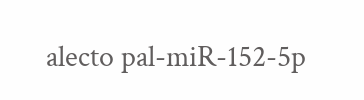alecto pal-miR-152-5p